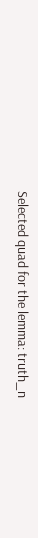Selected quad for the lemma: truth_n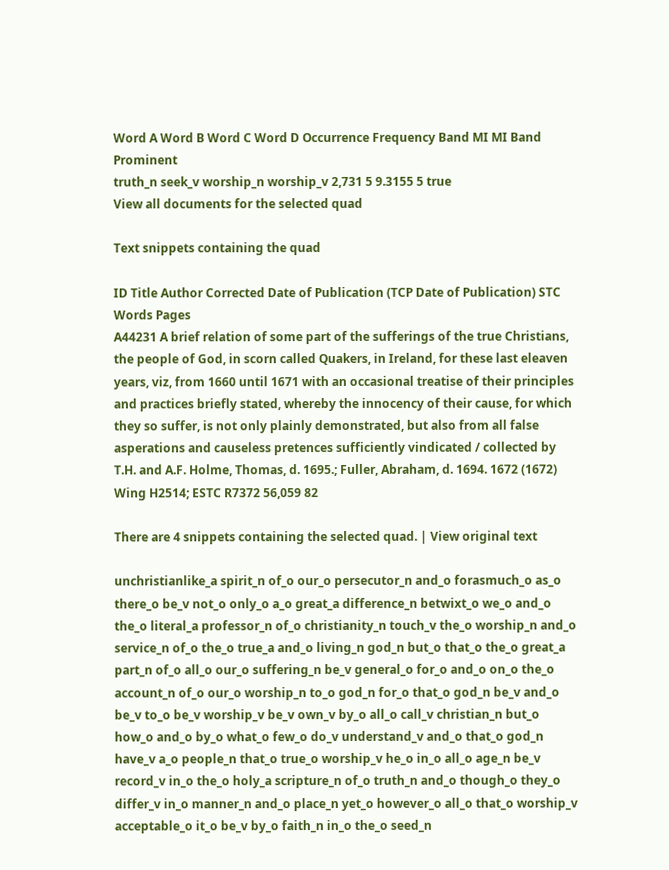Word A Word B Word C Word D Occurrence Frequency Band MI MI Band Prominent
truth_n seek_v worship_n worship_v 2,731 5 9.3155 5 true
View all documents for the selected quad

Text snippets containing the quad

ID Title Author Corrected Date of Publication (TCP Date of Publication) STC Words Pages
A44231 A brief relation of some part of the sufferings of the true Christians, the people of God, in scorn called Quakers, in Ireland, for these last eleaven years, viz, from 1660 until 1671 with an occasional treatise of their principles and practices briefly stated, whereby the innocency of their cause, for which they so suffer, is not only plainly demonstrated, but also from all false asperations and causeless pretences sufficiently vindicated / collected by T.H. and A.F. Holme, Thomas, d. 1695.; Fuller, Abraham, d. 1694. 1672 (1672) Wing H2514; ESTC R7372 56,059 82

There are 4 snippets containing the selected quad. | View original text

unchristianlike_a spirit_n of_o our_o persecutor_n and_o forasmuch_o as_o there_o be_v not_o only_o a_o great_a difference_n betwixt_o we_o and_o the_o literal_a professor_n of_o christianity_n touch_v the_o worship_n and_o service_n of_o the_o true_a and_o living_n god_n but_o that_o the_o great_a part_n of_o all_o our_o suffering_n be_v general_o for_o and_o on_o the_o account_n of_o our_o worship_n to_o god_n for_o that_o god_n be_v and_o be_v to_o be_v worship_v be_v own_v by_o all_o call_v christian_n but_o how_o and_o by_o what_o few_o do_v understand_v and_o that_o god_n have_v a_o people_n that_o true_o worship_v he_o in_o all_o age_n be_v record_v in_o the_o holy_a scripture_n of_o truth_n and_o though_o they_o differ_v in_o manner_n and_o place_n yet_o however_o all_o that_o worship_v acceptable_o it_o be_v by_o faith_n in_o the_o seed_n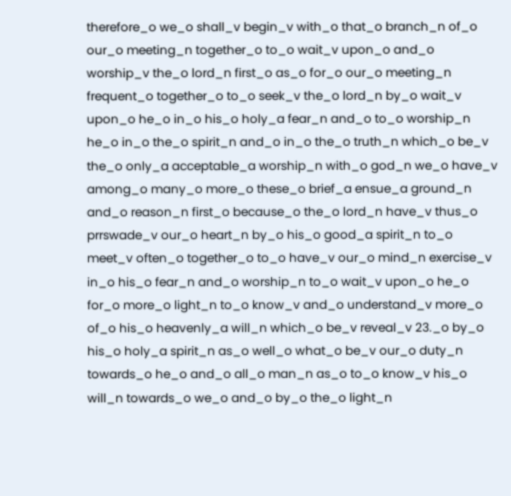therefore_o we_o shall_v begin_v with_o that_o branch_n of_o our_o meeting_n together_o to_o wait_v upon_o and_o worship_v the_o lord_n first_o as_o for_o our_o meeting_n frequent_o together_o to_o seek_v the_o lord_n by_o wait_v upon_o he_o in_o his_o holy_a fear_n and_o to_o worship_n he_o in_o the_o spirit_n and_o in_o the_o truth_n which_o be_v the_o only_a acceptable_a worship_n with_o god_n we_o have_v among_o many_o more_o these_o brief_a ensue_a ground_n and_o reason_n first_o because_o the_o lord_n have_v thus_o prrswade_v our_o heart_n by_o his_o good_a spirit_n to_o meet_v often_o together_o to_o have_v our_o mind_n exercise_v in_o his_o fear_n and_o worship_n to_o wait_v upon_o he_o for_o more_o light_n to_o know_v and_o understand_v more_o of_o his_o heavenly_a will_n which_o be_v reveal_v 23._o by_o his_o holy_a spirit_n as_o well_o what_o be_v our_o duty_n towards_o he_o and_o all_o man_n as_o to_o know_v his_o will_n towards_o we_o and_o by_o the_o light_n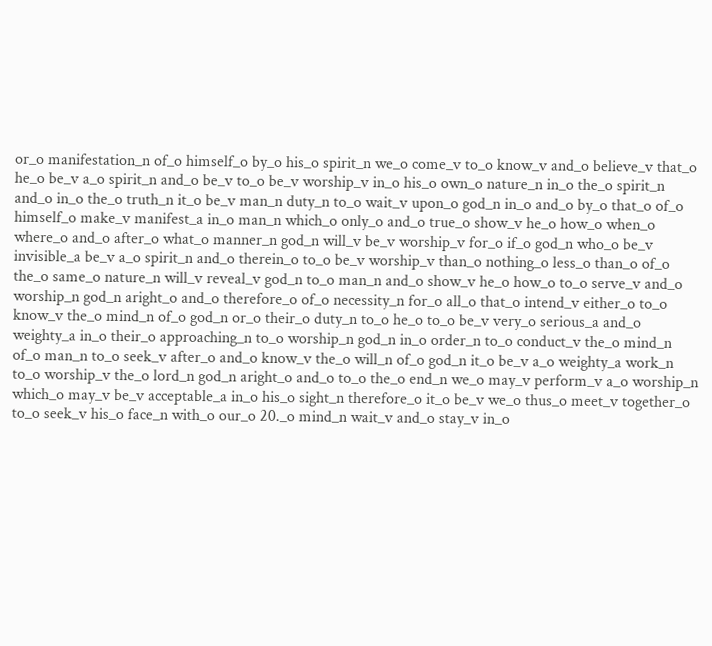or_o manifestation_n of_o himself_o by_o his_o spirit_n we_o come_v to_o know_v and_o believe_v that_o he_o be_v a_o spirit_n and_o be_v to_o be_v worship_v in_o his_o own_o nature_n in_o the_o spirit_n and_o in_o the_o truth_n it_o be_v man_n duty_n to_o wait_v upon_o god_n in_o and_o by_o that_o of_o himself_o make_v manifest_a in_o man_n which_o only_o and_o true_o show_v he_o how_o when_o where_o and_o after_o what_o manner_n god_n will_v be_v worship_v for_o if_o god_n who_o be_v invisible_a be_v a_o spirit_n and_o therein_o to_o be_v worship_v than_o nothing_o less_o than_o of_o the_o same_o nature_n will_v reveal_v god_n to_o man_n and_o show_v he_o how_o to_o serve_v and_o worship_n god_n aright_o and_o therefore_o of_o necessity_n for_o all_o that_o intend_v either_o to_o know_v the_o mind_n of_o god_n or_o their_o duty_n to_o he_o to_o be_v very_o serious_a and_o weighty_a in_o their_o approaching_n to_o worship_n god_n in_o order_n to_o conduct_v the_o mind_n of_o man_n to_o seek_v after_o and_o know_v the_o will_n of_o god_n it_o be_v a_o weighty_a work_n to_o worship_v the_o lord_n god_n aright_o and_o to_o the_o end_n we_o may_v perform_v a_o worship_n which_o may_v be_v acceptable_a in_o his_o sight_n therefore_o it_o be_v we_o thus_o meet_v together_o to_o seek_v his_o face_n with_o our_o 20._o mind_n wait_v and_o stay_v in_o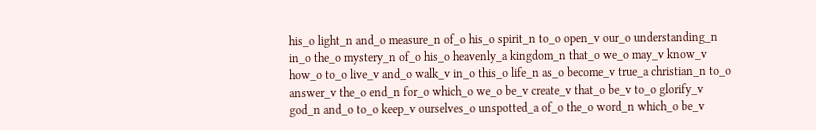his_o light_n and_o measure_n of_o his_o spirit_n to_o open_v our_o understanding_n in_o the_o mystery_n of_o his_o heavenly_a kingdom_n that_o we_o may_v know_v how_o to_o live_v and_o walk_v in_o this_o life_n as_o become_v true_a christian_n to_o answer_v the_o end_n for_o which_o we_o be_v create_v that_o be_v to_o glorify_v god_n and_o to_o keep_v ourselves_o unspotted_a of_o the_o word_n which_o be_v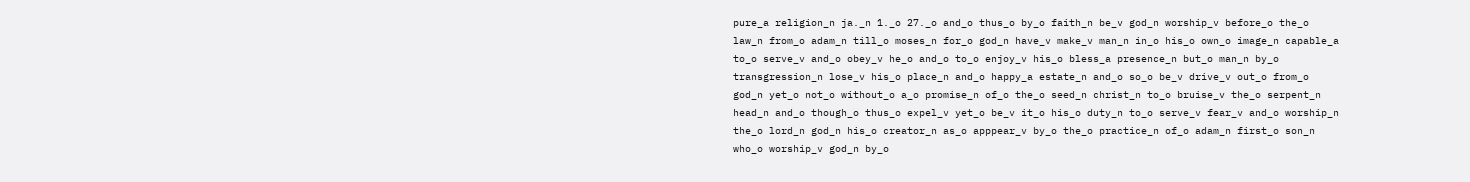pure_a religion_n ja._n 1._o 27._o and_o thus_o by_o faith_n be_v god_n worship_v before_o the_o law_n from_o adam_n till_o moses_n for_o god_n have_v make_v man_n in_o his_o own_o image_n capable_a to_o serve_v and_o obey_v he_o and_o to_o enjoy_v his_o bless_a presence_n but_o man_n by_o transgression_n lose_v his_o place_n and_o happy_a estate_n and_o so_o be_v drive_v out_o from_o god_n yet_o not_o without_o a_o promise_n of_o the_o seed_n christ_n to_o bruise_v the_o serpent_n head_n and_o though_o thus_o expel_v yet_o be_v it_o his_o duty_n to_o serve_v fear_v and_o worship_n the_o lord_n god_n his_o creator_n as_o apppear_v by_o the_o practice_n of_o adam_n first_o son_n who_o worship_v god_n by_o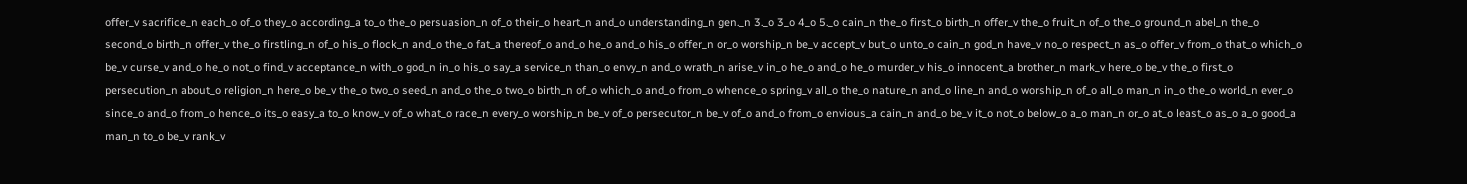offer_v sacrifice_n each_o of_o they_o according_a to_o the_o persuasion_n of_o their_o heart_n and_o understanding_n gen._n 3._o 3_o 4_o 5._o cain_n the_o first_o birth_n offer_v the_o fruit_n of_o the_o ground_n abel_n the_o second_o birth_n offer_v the_o firstling_n of_o his_o flock_n and_o the_o fat_a thereof_o and_o he_o and_o his_o offer_n or_o worship_n be_v accept_v but_o unto_o cain_n god_n have_v no_o respect_n as_o offer_v from_o that_o which_o be_v curse_v and_o he_o not_o find_v acceptance_n with_o god_n in_o his_o say_a service_n than_o envy_n and_o wrath_n arise_v in_o he_o and_o he_o murder_v his_o innocent_a brother_n mark_v here_o be_v the_o first_o persecution_n about_o religion_n here_o be_v the_o two_o seed_n and_o the_o two_o birth_n of_o which_o and_o from_o whence_o spring_v all_o the_o nature_n and_o line_n and_o worship_n of_o all_o man_n in_o the_o world_n ever_o since_o and_o from_o hence_o its_o easy_a to_o know_v of_o what_o race_n every_o worship_n be_v of_o persecutor_n be_v of_o and_o from_o envious_a cain_n and_o be_v it_o not_o below_o a_o man_n or_o at_o least_o as_o a_o good_a man_n to_o be_v rank_v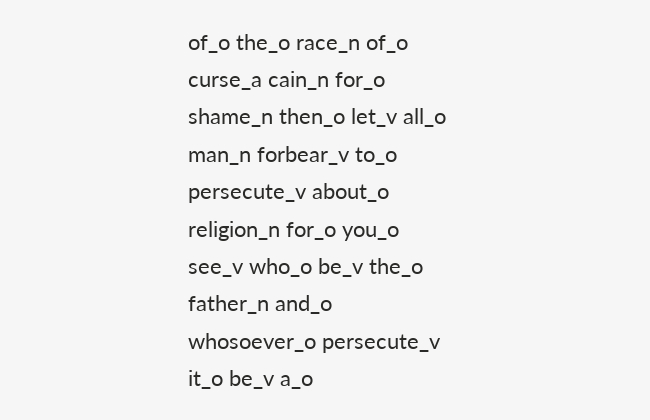of_o the_o race_n of_o curse_a cain_n for_o shame_n then_o let_v all_o man_n forbear_v to_o persecute_v about_o religion_n for_o you_o see_v who_o be_v the_o father_n and_o whosoever_o persecute_v it_o be_v a_o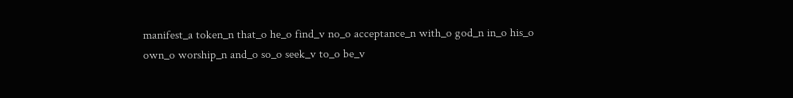manifest_a token_n that_o he_o find_v no_o acceptance_n with_o god_n in_o his_o own_o worship_n and_o so_o seek_v to_o be_v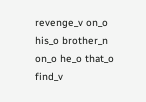revenge_v on_o his_o brother_n on_o he_o that_o find_v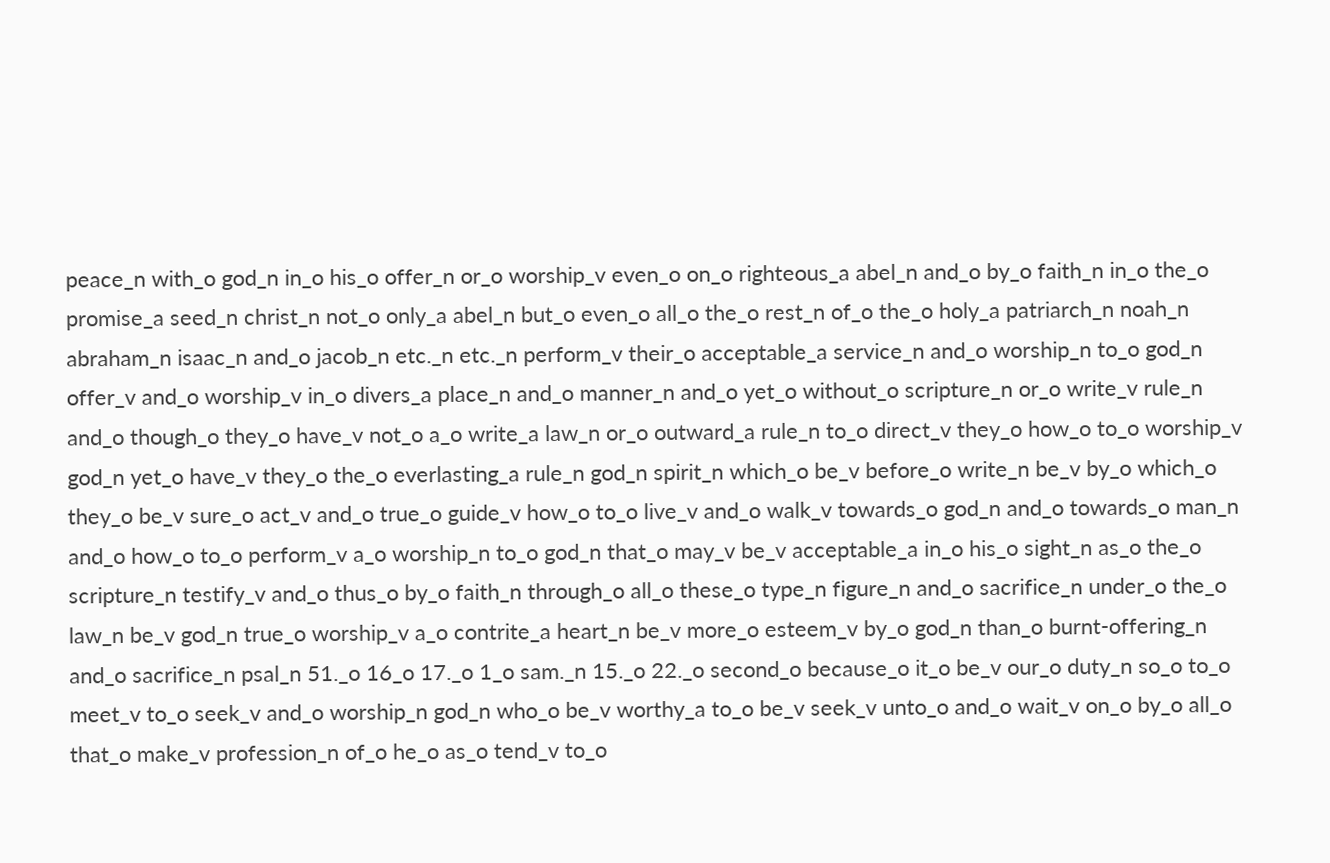peace_n with_o god_n in_o his_o offer_n or_o worship_v even_o on_o righteous_a abel_n and_o by_o faith_n in_o the_o promise_a seed_n christ_n not_o only_a abel_n but_o even_o all_o the_o rest_n of_o the_o holy_a patriarch_n noah_n abraham_n isaac_n and_o jacob_n etc._n etc._n perform_v their_o acceptable_a service_n and_o worship_n to_o god_n offer_v and_o worship_v in_o divers_a place_n and_o manner_n and_o yet_o without_o scripture_n or_o write_v rule_n and_o though_o they_o have_v not_o a_o write_a law_n or_o outward_a rule_n to_o direct_v they_o how_o to_o worship_v god_n yet_o have_v they_o the_o everlasting_a rule_n god_n spirit_n which_o be_v before_o write_n be_v by_o which_o they_o be_v sure_o act_v and_o true_o guide_v how_o to_o live_v and_o walk_v towards_o god_n and_o towards_o man_n and_o how_o to_o perform_v a_o worship_n to_o god_n that_o may_v be_v acceptable_a in_o his_o sight_n as_o the_o scripture_n testify_v and_o thus_o by_o faith_n through_o all_o these_o type_n figure_n and_o sacrifice_n under_o the_o law_n be_v god_n true_o worship_v a_o contrite_a heart_n be_v more_o esteem_v by_o god_n than_o burnt-offering_n and_o sacrifice_n psal_n 51._o 16_o 17._o 1_o sam._n 15._o 22._o second_o because_o it_o be_v our_o duty_n so_o to_o meet_v to_o seek_v and_o worship_n god_n who_o be_v worthy_a to_o be_v seek_v unto_o and_o wait_v on_o by_o all_o that_o make_v profession_n of_o he_o as_o tend_v to_o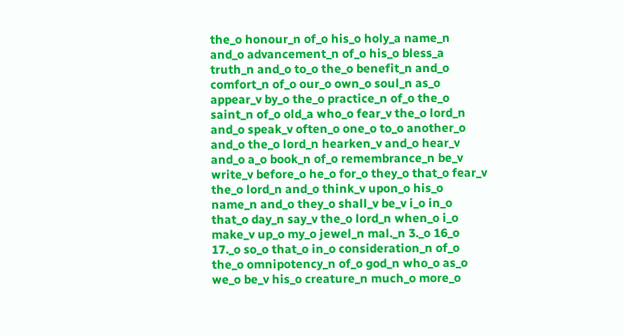the_o honour_n of_o his_o holy_a name_n and_o advancement_n of_o his_o bless_a truth_n and_o to_o the_o benefit_n and_o comfort_n of_o our_o own_o soul_n as_o appear_v by_o the_o practice_n of_o the_o saint_n of_o old_a who_o fear_v the_o lord_n and_o speak_v often_o one_o to_o another_o and_o the_o lord_n hearken_v and_o hear_v and_o a_o book_n of_o remembrance_n be_v write_v before_o he_o for_o they_o that_o fear_v the_o lord_n and_o think_v upon_o his_o name_n and_o they_o shall_v be_v i_o in_o that_o day_n say_v the_o lord_n when_o i_o make_v up_o my_o jewel_n mal._n 3._o 16_o 17._o so_o that_o in_o consideration_n of_o the_o omnipotency_n of_o god_n who_o as_o we_o be_v his_o creature_n much_o more_o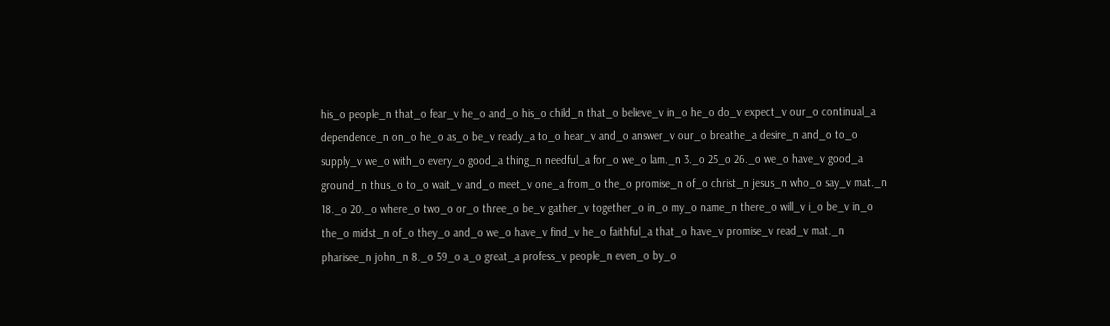his_o people_n that_o fear_v he_o and_o his_o child_n that_o believe_v in_o he_o do_v expect_v our_o continual_a dependence_n on_o he_o as_o be_v ready_a to_o hear_v and_o answer_v our_o breathe_a desire_n and_o to_o supply_v we_o with_o every_o good_a thing_n needful_a for_o we_o lam._n 3._o 25_o 26._o we_o have_v good_a ground_n thus_o to_o wait_v and_o meet_v one_a from_o the_o promise_n of_o christ_n jesus_n who_o say_v mat._n 18._o 20._o where_o two_o or_o three_o be_v gather_v together_o in_o my_o name_n there_o will_v i_o be_v in_o the_o midst_n of_o they_o and_o we_o have_v find_v he_o faithful_a that_o have_v promise_v read_v mat._n
pharisee_n john_n 8._o 59_o a_o great_a profess_v people_n even_o by_o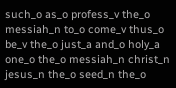such_o as_o profess_v the_o messiah_n to_o come_v thus_o be_v the_o just_a and_o holy_a one_o the_o messiah_n christ_n jesus_n the_o seed_n the_o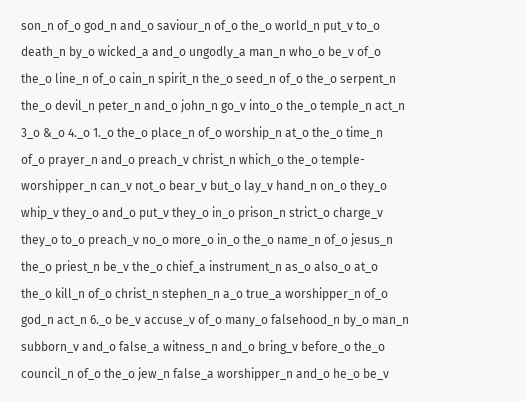son_n of_o god_n and_o saviour_n of_o the_o world_n put_v to_o death_n by_o wicked_a and_o ungodly_a man_n who_o be_v of_o the_o line_n of_o cain_n spirit_n the_o seed_n of_o the_o serpent_n the_o devil_n peter_n and_o john_n go_v into_o the_o temple_n act_n 3_o &_o 4._o 1._o the_o place_n of_o worship_n at_o the_o time_n of_o prayer_n and_o preach_v christ_n which_o the_o temple-worshipper_n can_v not_o bear_v but_o lay_v hand_n on_o they_o whip_v they_o and_o put_v they_o in_o prison_n strict_o charge_v they_o to_o preach_v no_o more_o in_o the_o name_n of_o jesus_n the_o priest_n be_v the_o chief_a instrument_n as_o also_o at_o the_o kill_n of_o christ_n stephen_n a_o true_a worshipper_n of_o god_n act_n 6._o be_v accuse_v of_o many_o falsehood_n by_o man_n subborn_v and_o false_a witness_n and_o bring_v before_o the_o council_n of_o the_o jew_n false_a worshipper_n and_o he_o be_v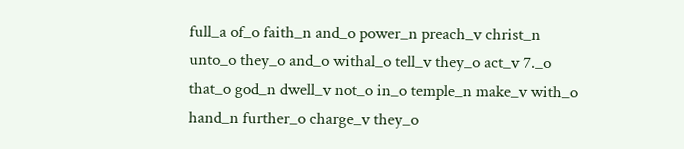full_a of_o faith_n and_o power_n preach_v christ_n unto_o they_o and_o withal_o tell_v they_o act_v 7._o that_o god_n dwell_v not_o in_o temple_n make_v with_o hand_n further_o charge_v they_o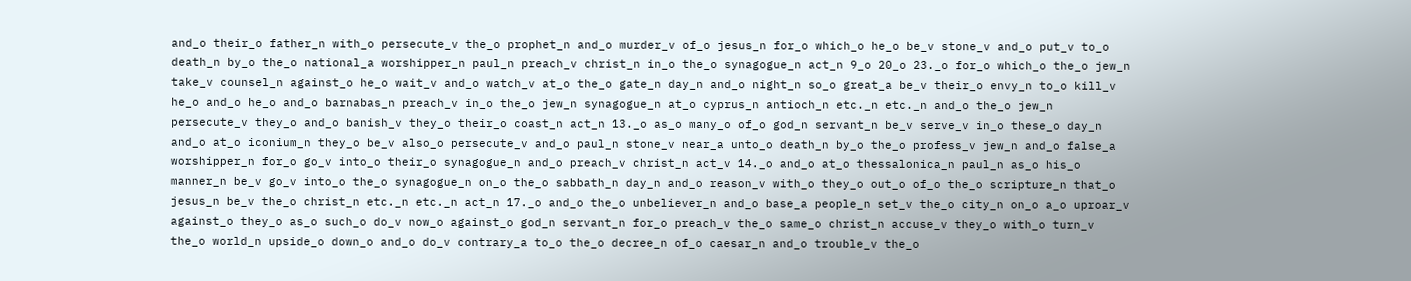and_o their_o father_n with_o persecute_v the_o prophet_n and_o murder_v of_o jesus_n for_o which_o he_o be_v stone_v and_o put_v to_o death_n by_o the_o national_a worshipper_n paul_n preach_v christ_n in_o the_o synagogue_n act_n 9_o 20_o 23._o for_o which_o the_o jew_n take_v counsel_n against_o he_o wait_v and_o watch_v at_o the_o gate_n day_n and_o night_n so_o great_a be_v their_o envy_n to_o kill_v he_o and_o he_o and_o barnabas_n preach_v in_o the_o jew_n synagogue_n at_o cyprus_n antioch_n etc._n etc._n and_o the_o jew_n persecute_v they_o and_o banish_v they_o their_o coast_n act_n 13._o as_o many_o of_o god_n servant_n be_v serve_v in_o these_o day_n and_o at_o iconium_n they_o be_v also_o persecute_v and_o paul_n stone_v near_a unto_o death_n by_o the_o profess_v jew_n and_o false_a worshipper_n for_o go_v into_o their_o synagogue_n and_o preach_v christ_n act_v 14._o and_o at_o thessalonica_n paul_n as_o his_o manner_n be_v go_v into_o the_o synagogue_n on_o the_o sabbath_n day_n and_o reason_v with_o they_o out_o of_o the_o scripture_n that_o jesus_n be_v the_o christ_n etc._n etc._n act_n 17._o and_o the_o unbeliever_n and_o base_a people_n set_v the_o city_n on_o a_o uproar_v against_o they_o as_o such_o do_v now_o against_o god_n servant_n for_o preach_v the_o same_o christ_n accuse_v they_o with_o turn_v the_o world_n upside_o down_o and_o do_v contrary_a to_o the_o decree_n of_o caesar_n and_o trouble_v the_o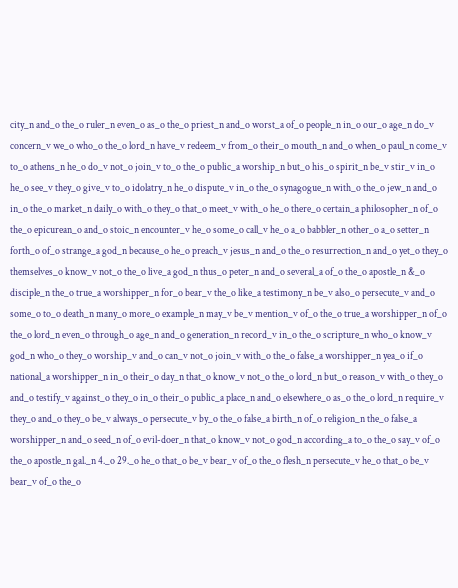city_n and_o the_o ruler_n even_o as_o the_o priest_n and_o worst_a of_o people_n in_o our_o age_n do_v concern_v we_o who_o the_o lord_n have_v redeem_v from_o their_o mouth_n and_o when_o paul_n come_v to_o athens_n he_o do_v not_o join_v to_o the_o public_a worship_n but_o his_o spirit_n be_v stir_v in_o he_o see_v they_o give_v to_o idolatry_n he_o dispute_v in_o the_o synagogue_n with_o the_o jew_n and_o in_o the_o market_n daily_o with_o they_o that_o meet_v with_o he_o there_o certain_a philosopher_n of_o the_o epicurean_o and_o stoic_n encounter_v he_o some_o call_v he_o a_o babbler_n other_o a_o setter_n forth_o of_o strange_a god_n because_o he_o preach_v jesus_n and_o the_o resurrection_n and_o yet_o they_o themselves_o know_v not_o the_o live_a god_n thus_o peter_n and_o several_a of_o the_o apostle_n &_o disciple_n the_o true_a worshipper_n for_o bear_v the_o like_a testimony_n be_v also_o persecute_v and_o some_o to_o death_n many_o more_o example_n may_v be_v mention_v of_o the_o true_a worshipper_n of_o the_o lord_n even_o through_o age_n and_o generation_n record_v in_o the_o scripture_n who_o know_v god_n who_o they_o worship_v and_o can_v not_o join_v with_o the_o false_a worshipper_n yea_o if_o national_a worshipper_n in_o their_o day_n that_o know_v not_o the_o lord_n but_o reason_v with_o they_o and_o testify_v against_o they_o in_o their_o public_a place_n and_o elsewhere_o as_o the_o lord_n require_v they_o and_o they_o be_v always_o persecute_v by_o the_o false_a birth_n of_o religion_n the_o false_a worshipper_n and_o seed_n of_o evil-doer_n that_o know_v not_o god_n according_a to_o the_o say_v of_o the_o apostle_n gal._n 4._o 29._o he_o that_o be_v bear_v of_o the_o flesh_n persecute_v he_o that_o be_v bear_v of_o the_o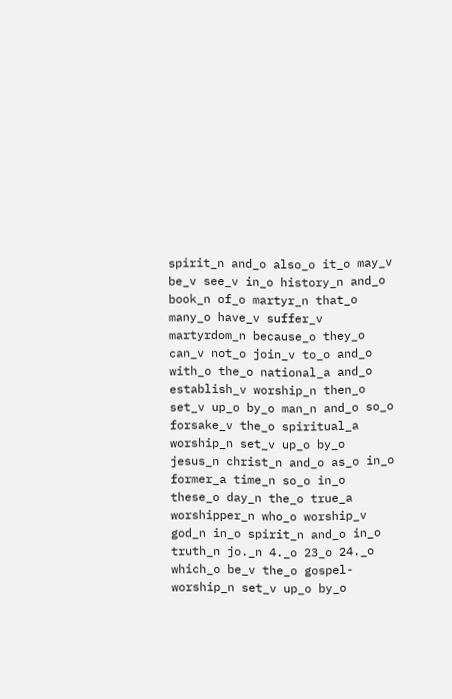spirit_n and_o also_o it_o may_v be_v see_v in_o history_n and_o book_n of_o martyr_n that_o many_o have_v suffer_v martyrdom_n because_o they_o can_v not_o join_v to_o and_o with_o the_o national_a and_o establish_v worship_n then_o set_v up_o by_o man_n and_o so_o forsake_v the_o spiritual_a worship_n set_v up_o by_o jesus_n christ_n and_o as_o in_o former_a time_n so_o in_o these_o day_n the_o true_a worshipper_n who_o worship_v god_n in_o spirit_n and_o in_o truth_n jo._n 4._o 23_o 24._o which_o be_v the_o gospel-worship_n set_v up_o by_o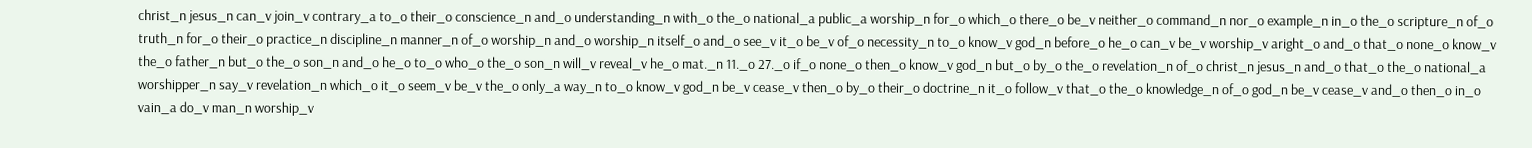christ_n jesus_n can_v join_v contrary_a to_o their_o conscience_n and_o understanding_n with_o the_o national_a public_a worship_n for_o which_o there_o be_v neither_o command_n nor_o example_n in_o the_o scripture_n of_o truth_n for_o their_o practice_n discipline_n manner_n of_o worship_n and_o worship_n itself_o and_o see_v it_o be_v of_o necessity_n to_o know_v god_n before_o he_o can_v be_v worship_v aright_o and_o that_o none_o know_v the_o father_n but_o the_o son_n and_o he_o to_o who_o the_o son_n will_v reveal_v he_o mat._n 11._o 27._o if_o none_o then_o know_v god_n but_o by_o the_o revelation_n of_o christ_n jesus_n and_o that_o the_o national_a worshipper_n say_v revelation_n which_o it_o seem_v be_v the_o only_a way_n to_o know_v god_n be_v cease_v then_o by_o their_o doctrine_n it_o follow_v that_o the_o knowledge_n of_o god_n be_v cease_v and_o then_o in_o vain_a do_v man_n worship_v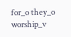for_o they_o worship_v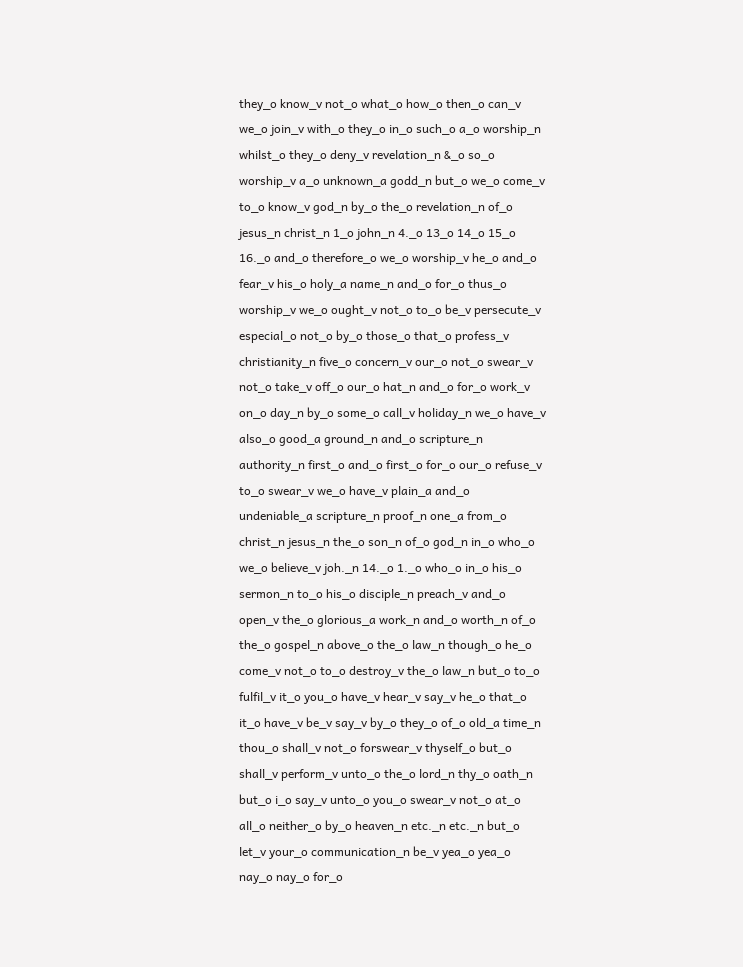they_o know_v not_o what_o how_o then_o can_v we_o join_v with_o they_o in_o such_o a_o worship_n whilst_o they_o deny_v revelation_n &_o so_o worship_v a_o unknown_a godd_n but_o we_o come_v to_o know_v god_n by_o the_o revelation_n of_o jesus_n christ_n 1_o john_n 4._o 13_o 14_o 15_o 16._o and_o therefore_o we_o worship_v he_o and_o fear_v his_o holy_a name_n and_o for_o thus_o worship_v we_o ought_v not_o to_o be_v persecute_v especial_o not_o by_o those_o that_o profess_v christianity_n five_o concern_v our_o not_o swear_v not_o take_v off_o our_o hat_n and_o for_o work_v on_o day_n by_o some_o call_v holiday_n we_o have_v also_o good_a ground_n and_o scripture_n authority_n first_o and_o first_o for_o our_o refuse_v to_o swear_v we_o have_v plain_a and_o undeniable_a scripture_n proof_n one_a from_o christ_n jesus_n the_o son_n of_o god_n in_o who_o we_o believe_v joh._n 14._o 1._o who_o in_o his_o sermon_n to_o his_o disciple_n preach_v and_o open_v the_o glorious_a work_n and_o worth_n of_o the_o gospel_n above_o the_o law_n though_o he_o come_v not_o to_o destroy_v the_o law_n but_o to_o fulfil_v it_o you_o have_v hear_v say_v he_o that_o it_o have_v be_v say_v by_o they_o of_o old_a time_n thou_o shall_v not_o forswear_v thyself_o but_o shall_v perform_v unto_o the_o lord_n thy_o oath_n but_o i_o say_v unto_o you_o swear_v not_o at_o all_o neither_o by_o heaven_n etc._n etc._n but_o let_v your_o communication_n be_v yea_o yea_o nay_o nay_o for_o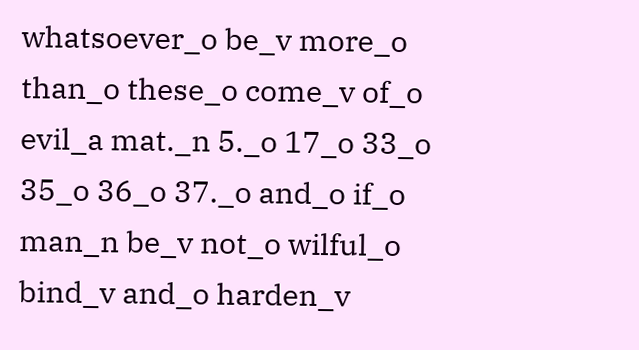whatsoever_o be_v more_o than_o these_o come_v of_o evil_a mat._n 5._o 17_o 33_o 35_o 36_o 37._o and_o if_o man_n be_v not_o wilful_o bind_v and_o harden_v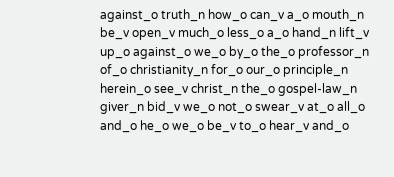against_o truth_n how_o can_v a_o mouth_n be_v open_v much_o less_o a_o hand_n lift_v up_o against_o we_o by_o the_o professor_n of_o christianity_n for_o our_o principle_n herein_o see_v christ_n the_o gospel-law_n giver_n bid_v we_o not_o swear_v at_o all_o and_o he_o we_o be_v to_o hear_v and_o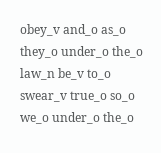obey_v and_o as_o they_o under_o the_o law_n be_v to_o swear_v true_o so_o we_o under_o the_o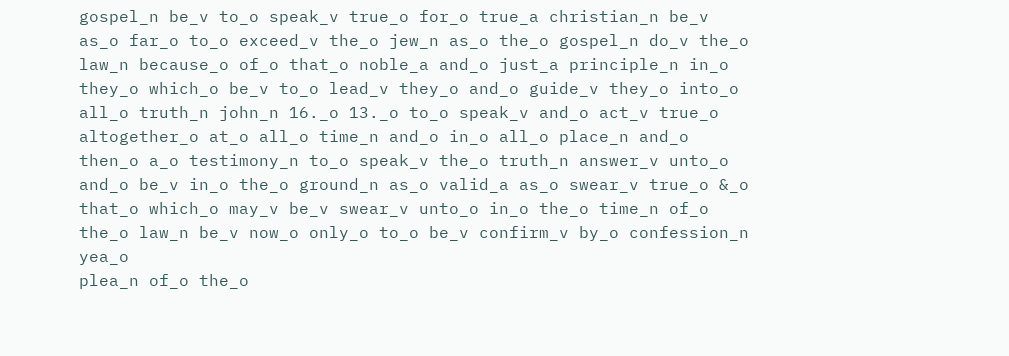gospel_n be_v to_o speak_v true_o for_o true_a christian_n be_v as_o far_o to_o exceed_v the_o jew_n as_o the_o gospel_n do_v the_o law_n because_o of_o that_o noble_a and_o just_a principle_n in_o they_o which_o be_v to_o lead_v they_o and_o guide_v they_o into_o all_o truth_n john_n 16._o 13._o to_o speak_v and_o act_v true_o altogether_o at_o all_o time_n and_o in_o all_o place_n and_o then_o a_o testimony_n to_o speak_v the_o truth_n answer_v unto_o and_o be_v in_o the_o ground_n as_o valid_a as_o swear_v true_o &_o that_o which_o may_v be_v swear_v unto_o in_o the_o time_n of_o the_o law_n be_v now_o only_o to_o be_v confirm_v by_o confession_n yea_o
plea_n of_o the_o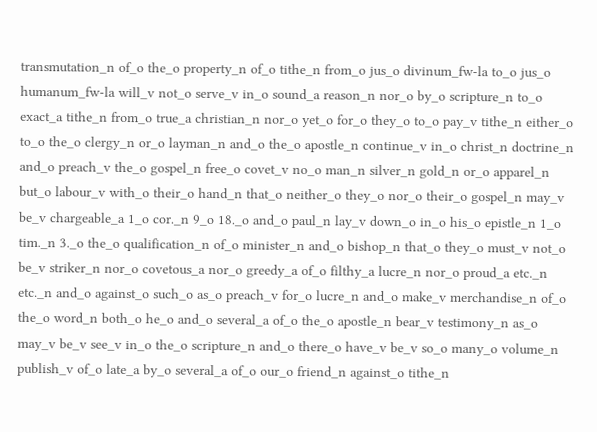transmutation_n of_o the_o property_n of_o tithe_n from_o jus_o divinum_fw-la to_o jus_o humanum_fw-la will_v not_o serve_v in_o sound_a reason_n nor_o by_o scripture_n to_o exact_a tithe_n from_o true_a christian_n nor_o yet_o for_o they_o to_o pay_v tithe_n either_o to_o the_o clergy_n or_o layman_n and_o the_o apostle_n continue_v in_o christ_n doctrine_n and_o preach_v the_o gospel_n free_o covet_v no_o man_n silver_n gold_n or_o apparel_n but_o labour_v with_o their_o hand_n that_o neither_o they_o nor_o their_o gospel_n may_v be_v chargeable_a 1_o cor._n 9_o 18._o and_o paul_n lay_v down_o in_o his_o epistle_n 1_o tim._n 3._o the_o qualification_n of_o minister_n and_o bishop_n that_o they_o must_v not_o be_v striker_n nor_o covetous_a nor_o greedy_a of_o filthy_a lucre_n nor_o proud_a etc._n etc._n and_o against_o such_o as_o preach_v for_o lucre_n and_o make_v merchandise_n of_o the_o word_n both_o he_o and_o several_a of_o the_o apostle_n bear_v testimony_n as_o may_v be_v see_v in_o the_o scripture_n and_o there_o have_v be_v so_o many_o volume_n publish_v of_o late_a by_o several_a of_o our_o friend_n against_o tithe_n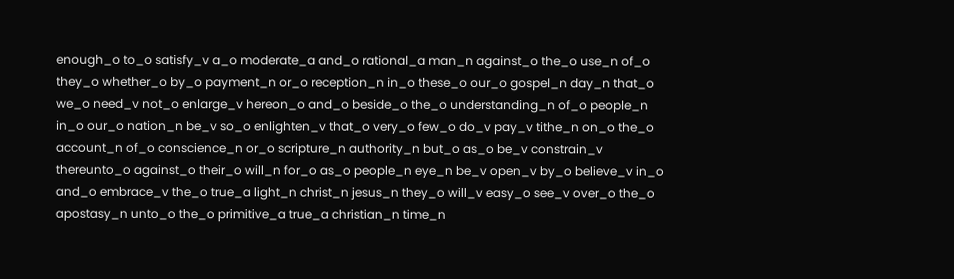enough_o to_o satisfy_v a_o moderate_a and_o rational_a man_n against_o the_o use_n of_o they_o whether_o by_o payment_n or_o reception_n in_o these_o our_o gospel_n day_n that_o we_o need_v not_o enlarge_v hereon_o and_o beside_o the_o understanding_n of_o people_n in_o our_o nation_n be_v so_o enlighten_v that_o very_o few_o do_v pay_v tithe_n on_o the_o account_n of_o conscience_n or_o scripture_n authority_n but_o as_o be_v constrain_v thereunto_o against_o their_o will_n for_o as_o people_n eye_n be_v open_v by_o believe_v in_o and_o embrace_v the_o true_a light_n christ_n jesus_n they_o will_v easy_o see_v over_o the_o apostasy_n unto_o the_o primitive_a true_a christian_n time_n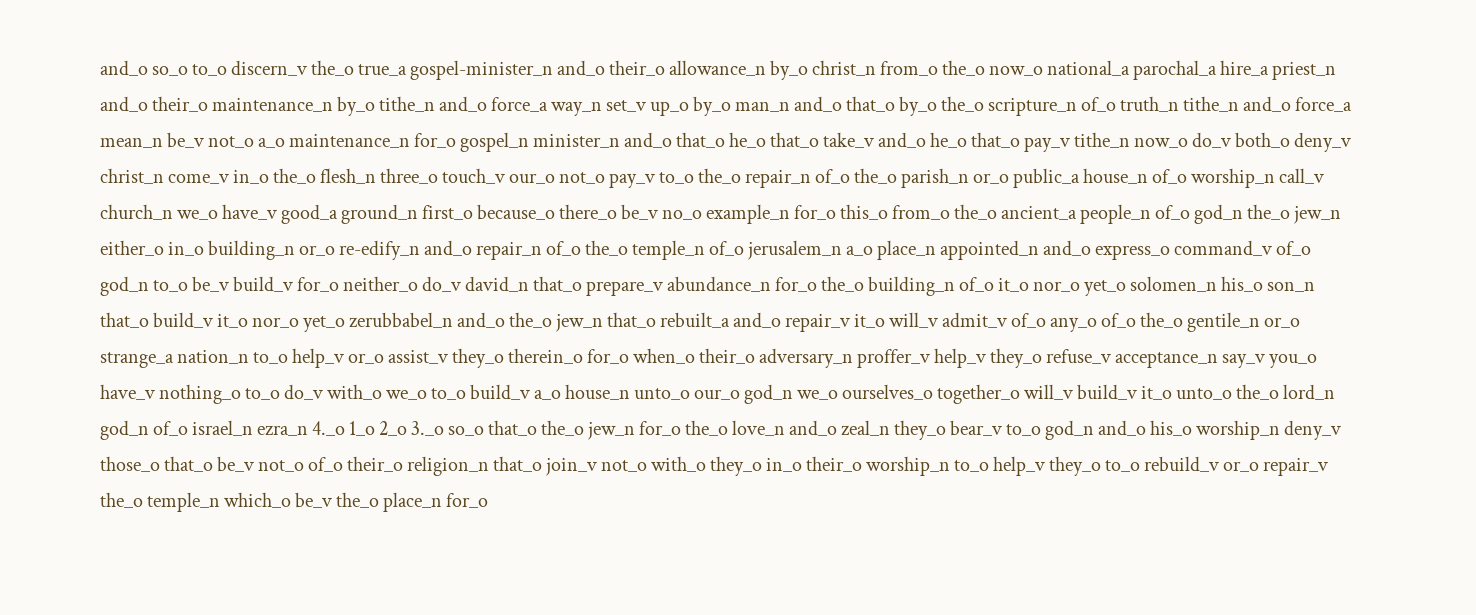and_o so_o to_o discern_v the_o true_a gospel-minister_n and_o their_o allowance_n by_o christ_n from_o the_o now_o national_a parochal_a hire_a priest_n and_o their_o maintenance_n by_o tithe_n and_o force_a way_n set_v up_o by_o man_n and_o that_o by_o the_o scripture_n of_o truth_n tithe_n and_o force_a mean_n be_v not_o a_o maintenance_n for_o gospel_n minister_n and_o that_o he_o that_o take_v and_o he_o that_o pay_v tithe_n now_o do_v both_o deny_v christ_n come_v in_o the_o flesh_n three_o touch_v our_o not_o pay_v to_o the_o repair_n of_o the_o parish_n or_o public_a house_n of_o worship_n call_v church_n we_o have_v good_a ground_n first_o because_o there_o be_v no_o example_n for_o this_o from_o the_o ancient_a people_n of_o god_n the_o jew_n either_o in_o building_n or_o re-edify_n and_o repair_n of_o the_o temple_n of_o jerusalem_n a_o place_n appointed_n and_o express_o command_v of_o god_n to_o be_v build_v for_o neither_o do_v david_n that_o prepare_v abundance_n for_o the_o building_n of_o it_o nor_o yet_o solomen_n his_o son_n that_o build_v it_o nor_o yet_o zerubbabel_n and_o the_o jew_n that_o rebuilt_a and_o repair_v it_o will_v admit_v of_o any_o of_o the_o gentile_n or_o strange_a nation_n to_o help_v or_o assist_v they_o therein_o for_o when_o their_o adversary_n proffer_v help_v they_o refuse_v acceptance_n say_v you_o have_v nothing_o to_o do_v with_o we_o to_o build_v a_o house_n unto_o our_o god_n we_o ourselves_o together_o will_v build_v it_o unto_o the_o lord_n god_n of_o israel_n ezra_n 4._o 1_o 2_o 3._o so_o that_o the_o jew_n for_o the_o love_n and_o zeal_n they_o bear_v to_o god_n and_o his_o worship_n deny_v those_o that_o be_v not_o of_o their_o religion_n that_o join_v not_o with_o they_o in_o their_o worship_n to_o help_v they_o to_o rebuild_v or_o repair_v the_o temple_n which_o be_v the_o place_n for_o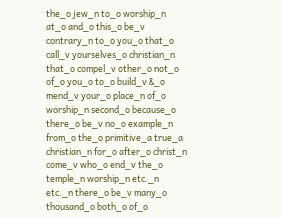the_o jew_n to_o worship_n at_o and_o this_o be_v contrary_n to_o you_o that_o call_v yourselves_o christian_n that_o compel_v other_o not_o of_o you_o to_o build_v &_o mend_v your_o place_n of_o worship_n second_o because_o there_o be_v no_o example_n from_o the_o primitive_a true_a christian_n for_o after_o christ_n come_v who_o end_v the_o temple_n worship_n etc._n etc._n there_o be_v many_o thousand_o both_o of_o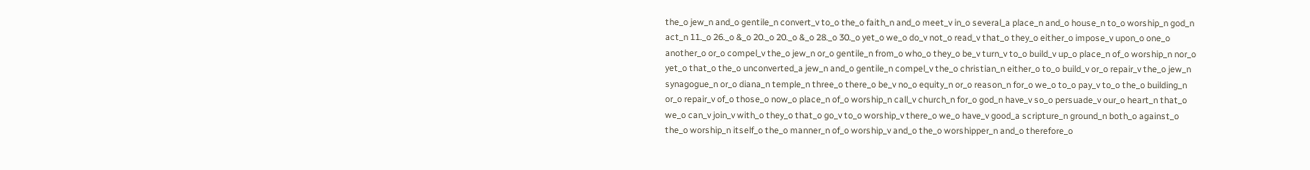the_o jew_n and_o gentile_n convert_v to_o the_o faith_n and_o meet_v in_o several_a place_n and_o house_n to_o worship_n god_n act_n 11._o 26._o &_o 20._o 20._o &_o 28._o 30._o yet_o we_o do_v not_o read_v that_o they_o either_o impose_v upon_o one_o another_o or_o compel_v the_o jew_n or_o gentile_n from_o who_o they_o be_v turn_v to_o build_v up_o place_n of_o worship_n nor_o yet_o that_o the_o unconverted_a jew_n and_o gentile_n compel_v the_o christian_n either_o to_o build_v or_o repair_v the_o jew_n synagogue_n or_o diana_n temple_n three_o there_o be_v no_o equity_n or_o reason_n for_o we_o to_o pay_v to_o the_o building_n or_o repair_v of_o those_o now_o place_n of_o worship_n call_v church_n for_o god_n have_v so_o persuade_v our_o heart_n that_o we_o can_v join_v with_o they_o that_o go_v to_o worship_v there_o we_o have_v good_a scripture_n ground_n both_o against_o the_o worship_n itself_o the_o manner_n of_o worship_v and_o the_o worshipper_n and_o therefore_o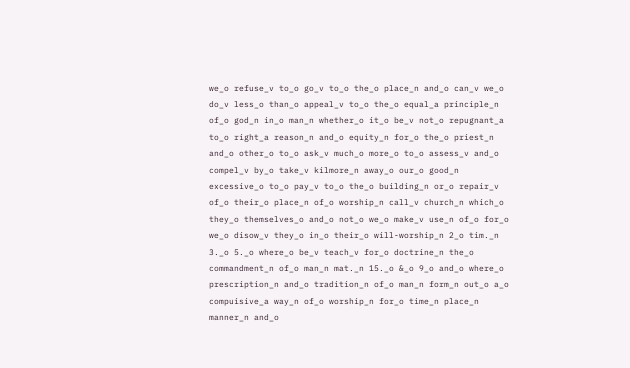we_o refuse_v to_o go_v to_o the_o place_n and_o can_v we_o do_v less_o than_o appeal_v to_o the_o equal_a principle_n of_o god_n in_o man_n whether_o it_o be_v not_o repugnant_a to_o right_a reason_n and_o equity_n for_o the_o priest_n and_o other_o to_o ask_v much_o more_o to_o assess_v and_o compel_v by_o take_v kilmore_n away_o our_o good_n excessive_o to_o pay_v to_o the_o building_n or_o repair_v of_o their_o place_n of_o worship_n call_v church_n which_o they_o themselves_o and_o not_o we_o make_v use_n of_o for_o we_o disow_v they_o in_o their_o will-worship_n 2_o tim._n 3._o 5._o where_o be_v teach_v for_o doctrine_n the_o commandment_n of_o man_n mat._n 15._o &_o 9_o and_o where_o prescription_n and_o tradition_n of_o man_n form_n out_o a_o compuisive_a way_n of_o worship_n for_o time_n place_n manner_n and_o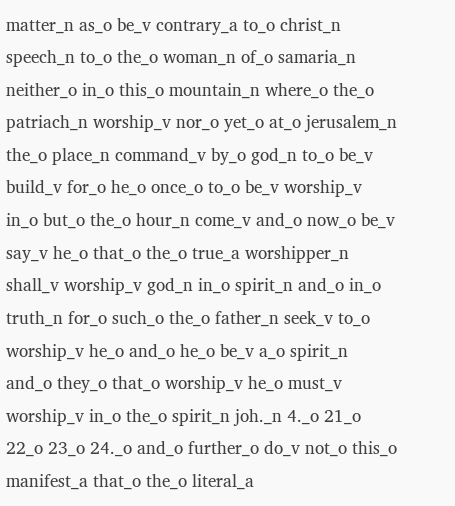matter_n as_o be_v contrary_a to_o christ_n speech_n to_o the_o woman_n of_o samaria_n neither_o in_o this_o mountain_n where_o the_o patriach_n worship_v nor_o yet_o at_o jerusalem_n the_o place_n command_v by_o god_n to_o be_v build_v for_o he_o once_o to_o be_v worship_v in_o but_o the_o hour_n come_v and_o now_o be_v say_v he_o that_o the_o true_a worshipper_n shall_v worship_v god_n in_o spirit_n and_o in_o truth_n for_o such_o the_o father_n seek_v to_o worship_v he_o and_o he_o be_v a_o spirit_n and_o they_o that_o worship_v he_o must_v worship_v in_o the_o spirit_n joh._n 4._o 21_o 22_o 23_o 24._o and_o further_o do_v not_o this_o manifest_a that_o the_o literal_a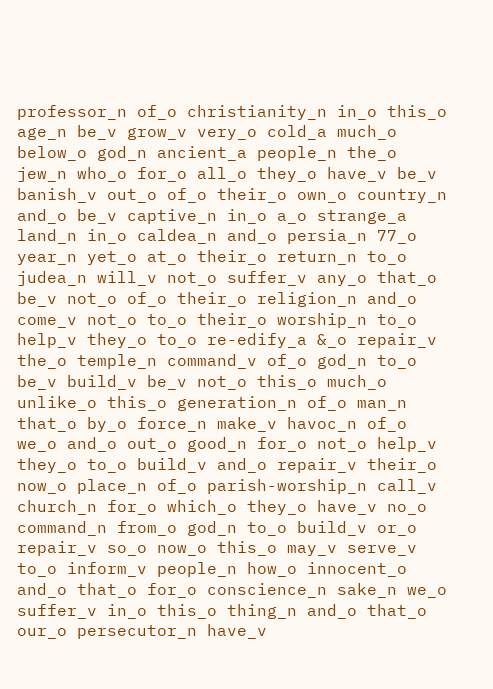professor_n of_o christianity_n in_o this_o age_n be_v grow_v very_o cold_a much_o below_o god_n ancient_a people_n the_o jew_n who_o for_o all_o they_o have_v be_v banish_v out_o of_o their_o own_o country_n and_o be_v captive_n in_o a_o strange_a land_n in_o caldea_n and_o persia_n 77_o year_n yet_o at_o their_o return_n to_o judea_n will_v not_o suffer_v any_o that_o be_v not_o of_o their_o religion_n and_o come_v not_o to_o their_o worship_n to_o help_v they_o to_o re-edify_a &_o repair_v the_o temple_n command_v of_o god_n to_o be_v build_v be_v not_o this_o much_o unlike_o this_o generation_n of_o man_n that_o by_o force_n make_v havoc_n of_o we_o and_o out_o good_n for_o not_o help_v they_o to_o build_v and_o repair_v their_o now_o place_n of_o parish-worship_n call_v church_n for_o which_o they_o have_v no_o command_n from_o god_n to_o build_v or_o repair_v so_o now_o this_o may_v serve_v to_o inform_v people_n how_o innocent_o and_o that_o for_o conscience_n sake_n we_o suffer_v in_o this_o thing_n and_o that_o our_o persecutor_n have_v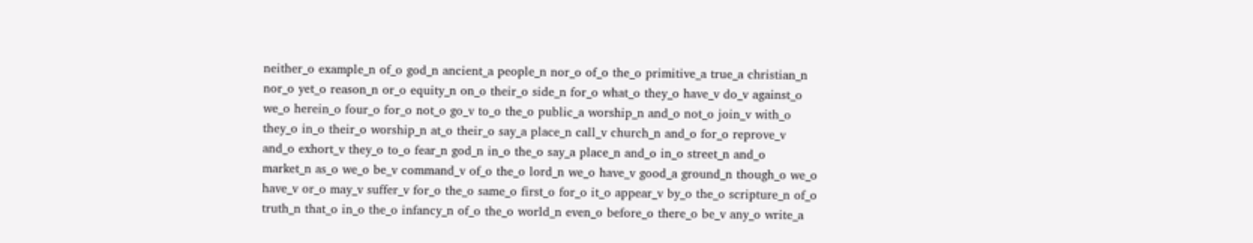neither_o example_n of_o god_n ancient_a people_n nor_o of_o the_o primitive_a true_a christian_n nor_o yet_o reason_n or_o equity_n on_o their_o side_n for_o what_o they_o have_v do_v against_o we_o herein_o four_o for_o not_o go_v to_o the_o public_a worship_n and_o not_o join_v with_o they_o in_o their_o worship_n at_o their_o say_a place_n call_v church_n and_o for_o reprove_v and_o exhort_v they_o to_o fear_n god_n in_o the_o say_a place_n and_o in_o street_n and_o market_n as_o we_o be_v command_v of_o the_o lord_n we_o have_v good_a ground_n though_o we_o have_v or_o may_v suffer_v for_o the_o same_o first_o for_o it_o appear_v by_o the_o scripture_n of_o truth_n that_o in_o the_o infancy_n of_o the_o world_n even_o before_o there_o be_v any_o write_a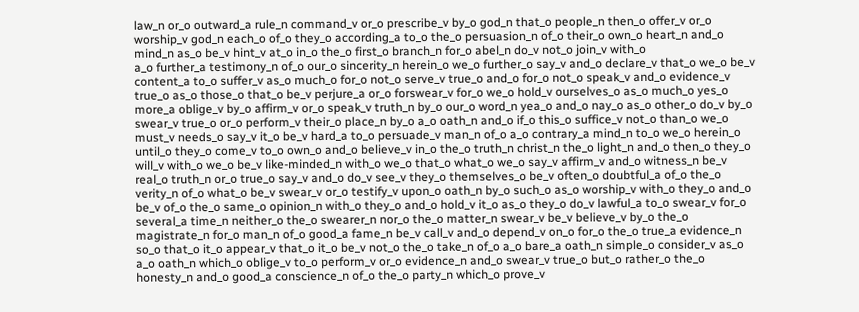law_n or_o outward_a rule_n command_v or_o prescribe_v by_o god_n that_o people_n then_o offer_v or_o worship_v god_n each_o of_o they_o according_a to_o the_o persuasion_n of_o their_o own_o heart_n and_o mind_n as_o be_v hint_v at_o in_o the_o first_o branch_n for_o abel_n do_v not_o join_v with_o
a_o further_a testimony_n of_o our_o sincerity_n herein_o we_o further_o say_v and_o declare_v that_o we_o be_v content_a to_o suffer_v as_o much_o for_o not_o serve_v true_o and_o for_o not_o speak_v and_o evidence_v true_o as_o those_o that_o be_v perjure_a or_o forswear_v for_o we_o hold_v ourselves_o as_o much_o yes_o more_a oblige_v by_o affirm_v or_o speak_v truth_n by_o our_o word_n yea_o and_o nay_o as_o other_o do_v by_o swear_v true_o or_o perform_v their_o place_n by_o a_o oath_n and_o if_o this_o suffice_v not_o than_o we_o must_v needs_o say_v it_o be_v hard_a to_o persuade_v man_n of_o a_o contrary_a mind_n to_o we_o herein_o until_o they_o come_v to_o own_o and_o believe_v in_o the_o truth_n christ_n the_o light_n and_o then_o they_o will_v with_o we_o be_v like-minded_n with_o we_o that_o what_o we_o say_v affirm_v and_o witness_n be_v real_o truth_n or_o true_o say_v and_o do_v see_v they_o themselves_o be_v often_o doubtful_a of_o the_o verity_n of_o what_o be_v swear_v or_o testify_v upon_o oath_n by_o such_o as_o worship_v with_o they_o and_o be_v of_o the_o same_o opinion_n with_o they_o and_o hold_v it_o as_o they_o do_v lawful_a to_o swear_v for_o several_a time_n neither_o the_o swearer_n nor_o the_o matter_n swear_v be_v believe_v by_o the_o magistrate_n for_o man_n of_o good_a fame_n be_v call_v and_o depend_v on_o for_o the_o true_a evidence_n so_o that_o it_o appear_v that_o it_o be_v not_o the_o take_n of_o a_o bare_a oath_n simple_o consider_v as_o a_o oath_n which_o oblige_v to_o perform_v or_o evidence_n and_o swear_v true_o but_o rather_o the_o honesty_n and_o good_a conscience_n of_o the_o party_n which_o prove_v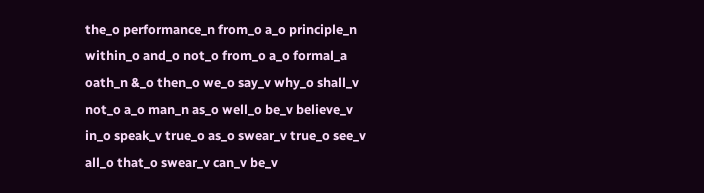the_o performance_n from_o a_o principle_n within_o and_o not_o from_o a_o formal_a oath_n &_o then_o we_o say_v why_o shall_v not_o a_o man_n as_o well_o be_v believe_v in_o speak_v true_o as_o swear_v true_o see_v all_o that_o swear_v can_v be_v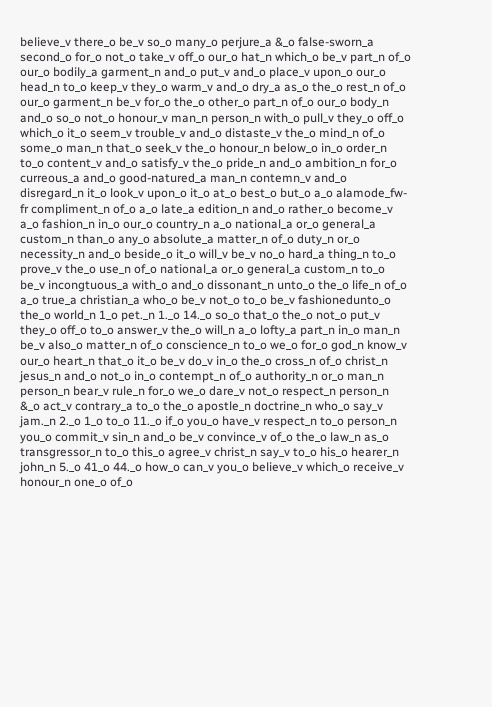believe_v there_o be_v so_o many_o perjure_a &_o false-sworn_a second_o for_o not_o take_v off_o our_o hat_n which_o be_v part_n of_o our_o bodily_a garment_n and_o put_v and_o place_v upon_o our_o head_n to_o keep_v they_o warm_v and_o dry_a as_o the_o rest_n of_o our_o garment_n be_v for_o the_o other_o part_n of_o our_o body_n and_o so_o not_o honour_v man_n person_n with_o pull_v they_o off_o which_o it_o seem_v trouble_v and_o distaste_v the_o mind_n of_o some_o man_n that_o seek_v the_o honour_n below_o in_o order_n to_o content_v and_o satisfy_v the_o pride_n and_o ambition_n for_o curreous_a and_o good-natured_a man_n contemn_v and_o disregard_n it_o look_v upon_o it_o at_o best_o but_o a_o alamode_fw-fr compliment_n of_o a_o late_a edition_n and_o rather_o become_v a_o fashion_n in_o our_o country_n a_o national_a or_o general_a custom_n than_o any_o absolute_a matter_n of_o duty_n or_o necessity_n and_o beside_o it_o will_v be_v no_o hard_a thing_n to_o prove_v the_o use_n of_o national_a or_o general_a custom_n to_o be_v incongtuous_a with_o and_o dissonant_n unto_o the_o life_n of_o a_o true_a christian_a who_o be_v not_o to_o be_v fashionedunto_o the_o world_n 1_o pet._n 1._o 14._o so_o that_o the_o not_o put_v they_o off_o to_o answer_v the_o will_n a_o lofty_a part_n in_o man_n be_v also_o matter_n of_o conscience_n to_o we_o for_o god_n know_v our_o heart_n that_o it_o be_v do_v in_o the_o cross_n of_o christ_n jesus_n and_o not_o in_o contempt_n of_o authority_n or_o man_n person_n bear_v rule_n for_o we_o dare_v not_o respect_n person_n &_o act_v contrary_a to_o the_o apostle_n doctrine_n who_o say_v jam._n 2._o 1_o to_o 11._o if_o you_o have_v respect_n to_o person_n you_o commit_v sin_n and_o be_v convince_v of_o the_o law_n as_o transgressor_n to_o this_o agree_v christ_n say_v to_o his_o hearer_n john_n 5._o 41_o 44._o how_o can_v you_o believe_v which_o receive_v honour_n one_o of_o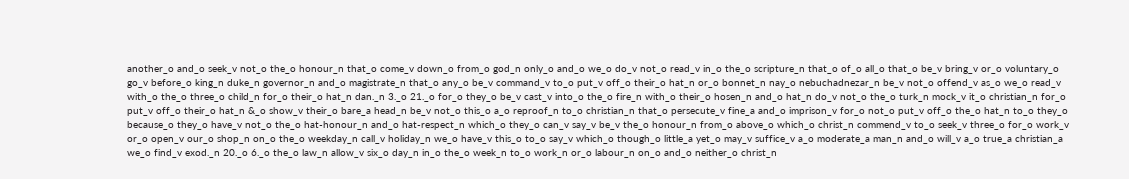another_o and_o seek_v not_o the_o honour_n that_o come_v down_o from_o god_n only_o and_o we_o do_v not_o read_v in_o the_o scripture_n that_o of_o all_o that_o be_v bring_v or_o voluntary_o go_v before_o king_n duke_n governor_n and_o magistrate_n that_o any_o be_v command_v to_o put_v off_o their_o hat_n or_o bonnet_n nay_o nebuchadnezar_n be_v not_o offend_v as_o we_o read_v with_o the_o three_o child_n for_o their_o hat_n dan._n 3._o 21._o for_o they_o be_v cast_v into_o the_o fire_n with_o their_o hosen_n and_o hat_n do_v not_o the_o turk_n mock_v it_o christian_n for_o put_v off_o their_o hat_n &_o show_v their_o bare_a head_n be_v not_o this_o a_o reproof_n to_o christian_n that_o persecute_v fine_a and_o imprison_v for_o not_o put_v off_o the_o hat_n to_o they_o because_o they_o have_v not_o the_o hat-honour_n and_o hat-respect_n which_o they_o can_v say_v be_v the_o honour_n from_o above_o which_o christ_n commend_v to_o seek_v three_o for_o work_v or_o open_v our_o shop_n on_o the_o weekday_n call_v holiday_n we_o have_v this_o to_o say_v which_o though_o little_a yet_o may_v suffice_v a_o moderate_a man_n and_o will_v a_o true_a christian_a we_o find_v exod._n 20._o 6._o the_o law_n allow_v six_o day_n in_o the_o week_n to_o work_n or_o labour_n on_o and_o neither_o christ_n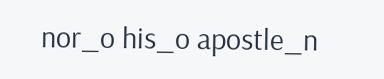nor_o his_o apostle_n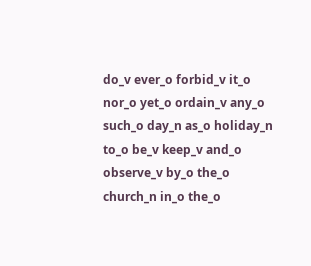do_v ever_o forbid_v it_o nor_o yet_o ordain_v any_o such_o day_n as_o holiday_n to_o be_v keep_v and_o observe_v by_o the_o church_n in_o the_o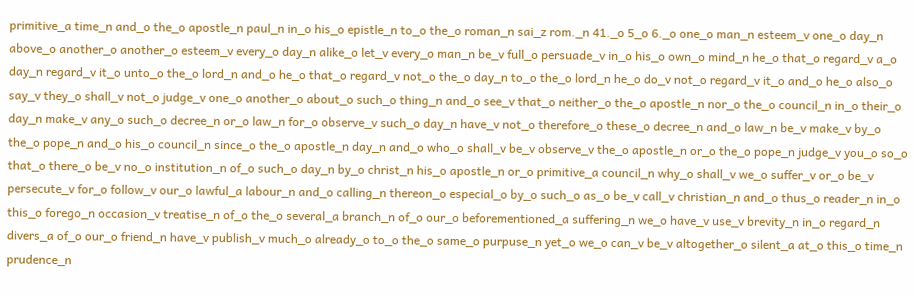primitive_a time_n and_o the_o apostle_n paul_n in_o his_o epistle_n to_o the_o roman_n sai_z rom._n 41._o 5_o 6._o one_o man_n esteem_v one_o day_n above_o another_o another_o esteem_v every_o day_n alike_o let_v every_o man_n be_v full_o persuade_v in_o his_o own_o mind_n he_o that_o regard_v a_o day_n regard_v it_o unto_o the_o lord_n and_o he_o that_o regard_v not_o the_o day_n to_o the_o lord_n he_o do_v not_o regard_v it_o and_o he_o also_o say_v they_o shall_v not_o judge_v one_o another_o about_o such_o thing_n and_o see_v that_o neither_o the_o apostle_n nor_o the_o council_n in_o their_o day_n make_v any_o such_o decree_n or_o law_n for_o observe_v such_o day_n have_v not_o therefore_o these_o decree_n and_o law_n be_v make_v by_o the_o pope_n and_o his_o council_n since_o the_o apostle_n day_n and_o who_o shall_v be_v observe_v the_o apostle_n or_o the_o pope_n judge_v you_o so_o that_o there_o be_v no_o institution_n of_o such_o day_n by_o christ_n his_o apostle_n or_o primitive_a council_n why_o shall_v we_o suffer_v or_o be_v persecute_v for_o follow_v our_o lawful_a labour_n and_o calling_n thereon_o especial_o by_o such_o as_o be_v call_v christian_n and_o thus_o reader_n in_o this_o forego_n occasion_v treatise_n of_o the_o several_a branch_n of_o our_o beforementioned_a suffering_n we_o have_v use_v brevity_n in_o regard_n divers_a of_o our_o friend_n have_v publish_v much_o already_o to_o the_o same_o purpuse_n yet_o we_o can_v be_v altogether_o silent_a at_o this_o time_n prudence_n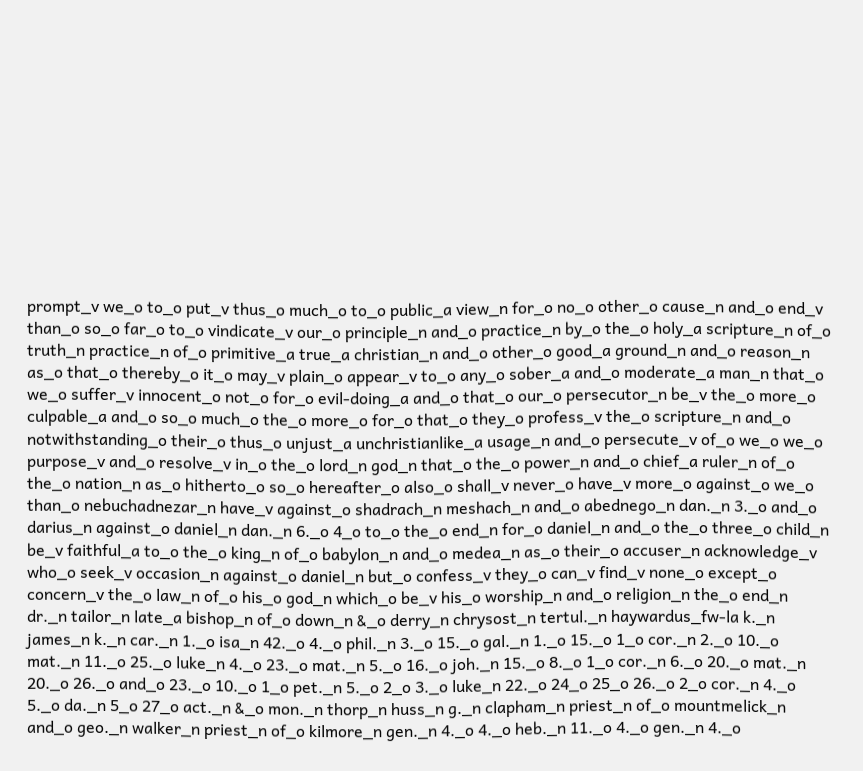prompt_v we_o to_o put_v thus_o much_o to_o public_a view_n for_o no_o other_o cause_n and_o end_v than_o so_o far_o to_o vindicate_v our_o principle_n and_o practice_n by_o the_o holy_a scripture_n of_o truth_n practice_n of_o primitive_a true_a christian_n and_o other_o good_a ground_n and_o reason_n as_o that_o thereby_o it_o may_v plain_o appear_v to_o any_o sober_a and_o moderate_a man_n that_o we_o suffer_v innocent_o not_o for_o evil-doing_a and_o that_o our_o persecutor_n be_v the_o more_o culpable_a and_o so_o much_o the_o more_o for_o that_o they_o profess_v the_o scripture_n and_o notwithstanding_o their_o thus_o unjust_a unchristianlike_a usage_n and_o persecute_v of_o we_o we_o purpose_v and_o resolve_v in_o the_o lord_n god_n that_o the_o power_n and_o chief_a ruler_n of_o the_o nation_n as_o hitherto_o so_o hereafter_o also_o shall_v never_o have_v more_o against_o we_o than_o nebuchadnezar_n have_v against_o shadrach_n meshach_n and_o abednego_n dan._n 3._o and_o darius_n against_o daniel_n dan._n 6._o 4_o to_o the_o end_n for_o daniel_n and_o the_o three_o child_n be_v faithful_a to_o the_o king_n of_o babylon_n and_o medea_n as_o their_o accuser_n acknowledge_v who_o seek_v occasion_n against_o daniel_n but_o confess_v they_o can_v find_v none_o except_o concern_v the_o law_n of_o his_o god_n which_o be_v his_o worship_n and_o religion_n the_o end_n dr._n tailor_n late_a bishop_n of_o down_n &_o derry_n chrysost_n tertul._n haywardus_fw-la k._n james_n k._n car._n 1._o isa_n 42._o 4._o phil._n 3._o 15._o gal._n 1._o 15._o 1_o cor._n 2._o 10._o mat._n 11._o 25._o luke_n 4._o 23._o mat._n 5._o 16._o joh._n 15._o 8._o 1_o cor._n 6._o 20._o mat._n 20._o 26._o and_o 23._o 10._o 1_o pet._n 5._o 2_o 3._o luke_n 22._o 24_o 25_o 26._o 2_o cor._n 4._o 5._o da._n 5_o 27_o act._n &_o mon._n thorp_n huss_n g._n clapham_n priest_n of_o mountmelick_n and_o geo._n walker_n priest_n of_o kilmore_n gen._n 4._o 4._o heb._n 11._o 4._o gen._n 4._o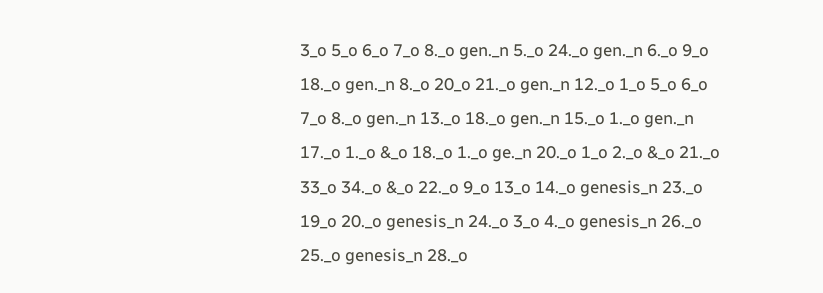3_o 5_o 6_o 7_o 8._o gen._n 5._o 24._o gen._n 6._o 9_o 18._o gen._n 8._o 20_o 21._o gen._n 12._o 1_o 5_o 6_o 7_o 8._o gen._n 13._o 18._o gen._n 15._o 1._o gen._n 17._o 1._o &_o 18._o 1._o ge._n 20._o 1_o 2._o &_o 21._o 33_o 34._o &_o 22._o 9_o 13_o 14._o genesis_n 23._o 19_o 20._o genesis_n 24._o 3_o 4._o genesis_n 26._o 25._o genesis_n 28._o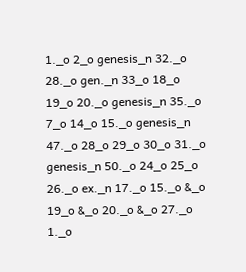1._o 2_o genesis_n 32._o 28._o gen._n 33_o 18_o 19_o 20._o genesis_n 35._o 7_o 14_o 15._o genesis_n 47._o 28_o 29_o 30_o 31._o genesis_n 50._o 24_o 25_o 26._o ex._n 17._o 15._o &_o 19_o &_o 20._o &_o 27._o 1._o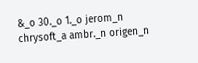&_o 30._o 1._o jerom_n chrysoft_a ambr._n origen_n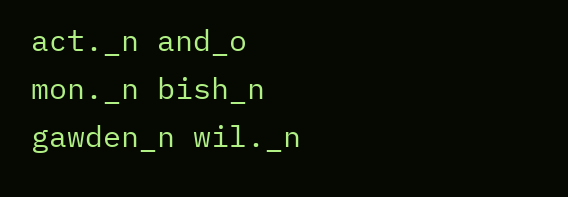act._n and_o mon._n bish_n gawden_n wil._n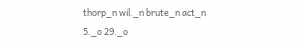thorp_n wil._n brute_n act_n 5._o 29._o